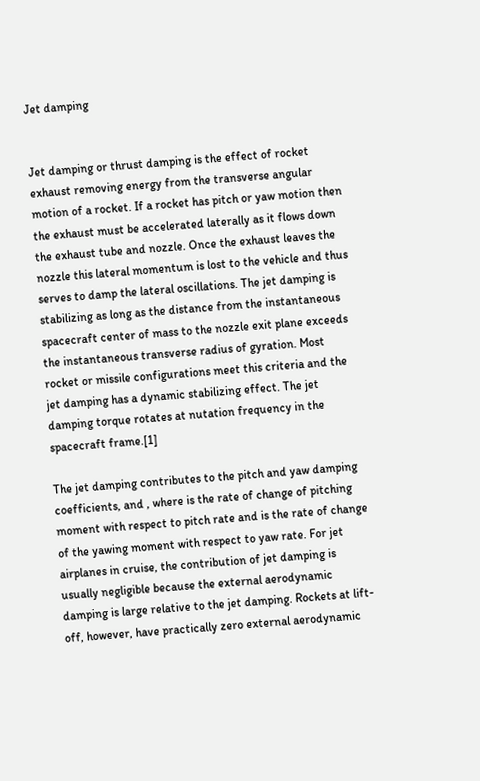Jet damping


Jet damping or thrust damping is the effect of rocket exhaust removing energy from the transverse angular motion of a rocket. If a rocket has pitch or yaw motion then the exhaust must be accelerated laterally as it flows down the exhaust tube and nozzle. Once the exhaust leaves the nozzle this lateral momentum is lost to the vehicle and thus serves to damp the lateral oscillations. The jet damping is stabilizing as long as the distance from the instantaneous spacecraft center of mass to the nozzle exit plane exceeds the instantaneous transverse radius of gyration. Most rocket or missile configurations meet this criteria and the jet damping has a dynamic stabilizing effect. The jet damping torque rotates at nutation frequency in the spacecraft frame.[1]

The jet damping contributes to the pitch and yaw damping coefficients, and , where is the rate of change of pitching moment with respect to pitch rate and is the rate of change of the yawing moment with respect to yaw rate. For jet airplanes in cruise, the contribution of jet damping is usually negligible because the external aerodynamic damping is large relative to the jet damping. Rockets at lift-off, however, have practically zero external aerodynamic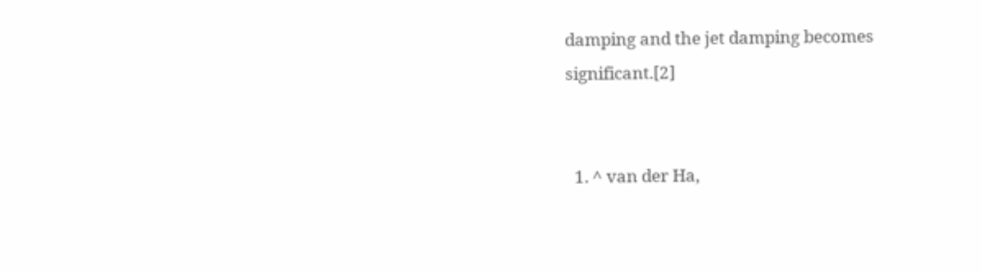damping and the jet damping becomes significant.[2]


  1. ^ van der Ha,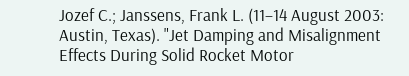Jozef C.; Janssens, Frank L. (11–14 August 2003: Austin, Texas). "Jet Damping and Misalignment Effects During Solid Rocket Motor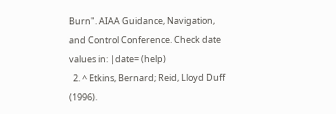Burn". AIAA Guidance, Navigation, and Control Conference. Check date values in: |date= (help)
  2. ^ Etkins, Bernard; Reid, Lloyd Duff (1996).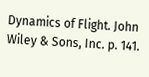Dynamics of Flight. John Wiley & Sons, Inc. p. 141.